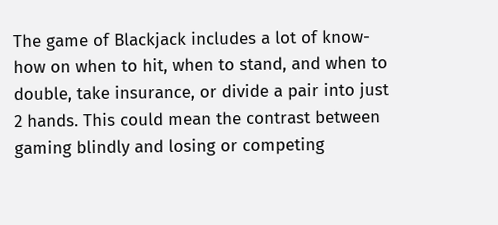The game of Blackjack includes a lot of know-how on when to hit, when to stand, and when to double, take insurance, or divide a pair into just 2 hands. This could mean the contrast between gaming blindly and losing or competing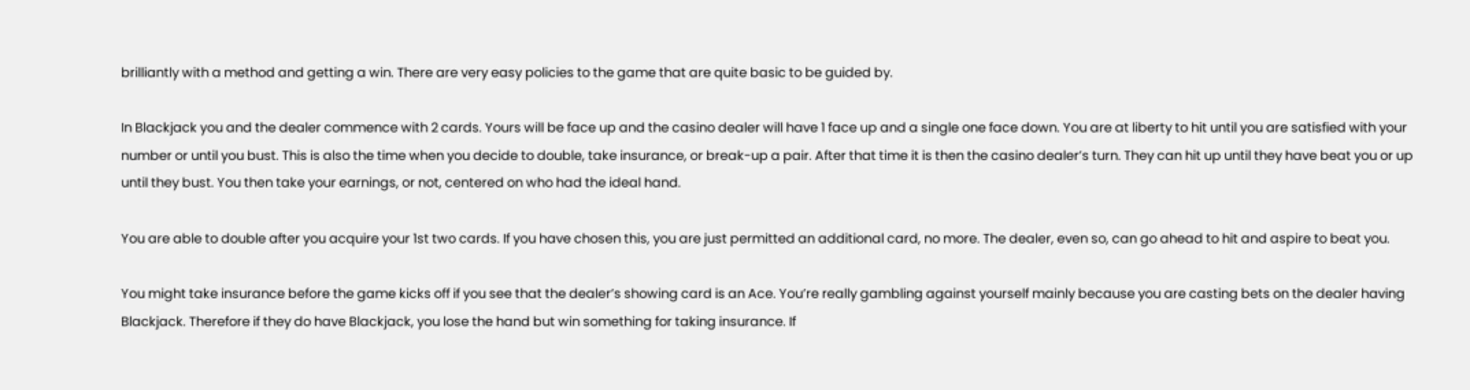brilliantly with a method and getting a win. There are very easy policies to the game that are quite basic to be guided by.

In Blackjack you and the dealer commence with 2 cards. Yours will be face up and the casino dealer will have 1 face up and a single one face down. You are at liberty to hit until you are satisfied with your number or until you bust. This is also the time when you decide to double, take insurance, or break-up a pair. After that time it is then the casino dealer’s turn. They can hit up until they have beat you or up until they bust. You then take your earnings, or not, centered on who had the ideal hand.

You are able to double after you acquire your 1st two cards. If you have chosen this, you are just permitted an additional card, no more. The dealer, even so, can go ahead to hit and aspire to beat you.

You might take insurance before the game kicks off if you see that the dealer’s showing card is an Ace. You’re really gambling against yourself mainly because you are casting bets on the dealer having Blackjack. Therefore if they do have Blackjack, you lose the hand but win something for taking insurance. If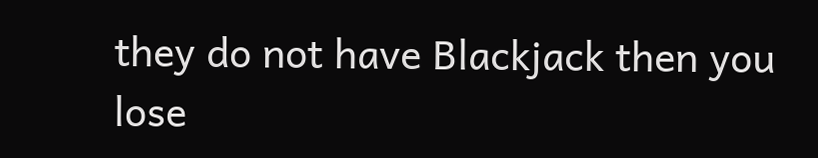they do not have Blackjack then you lose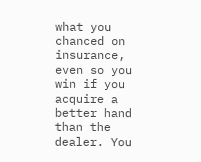what you chanced on insurance, even so you win if you acquire a better hand than the dealer. You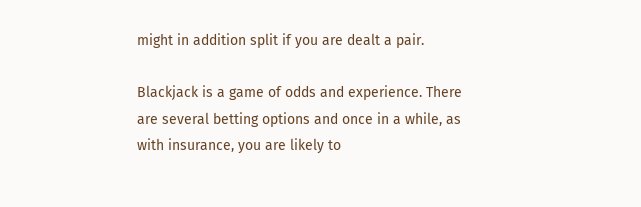might in addition split if you are dealt a pair.

Blackjack is a game of odds and experience. There are several betting options and once in a while, as with insurance, you are likely to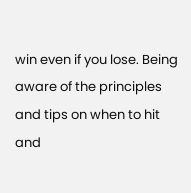win even if you lose. Being aware of the principles and tips on when to hit and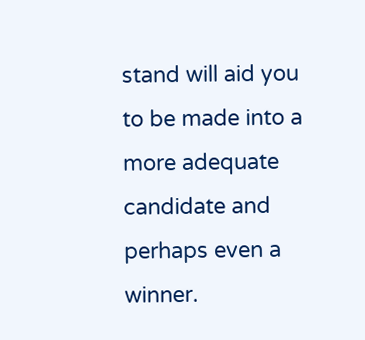stand will aid you to be made into a more adequate candidate and perhaps even a winner.